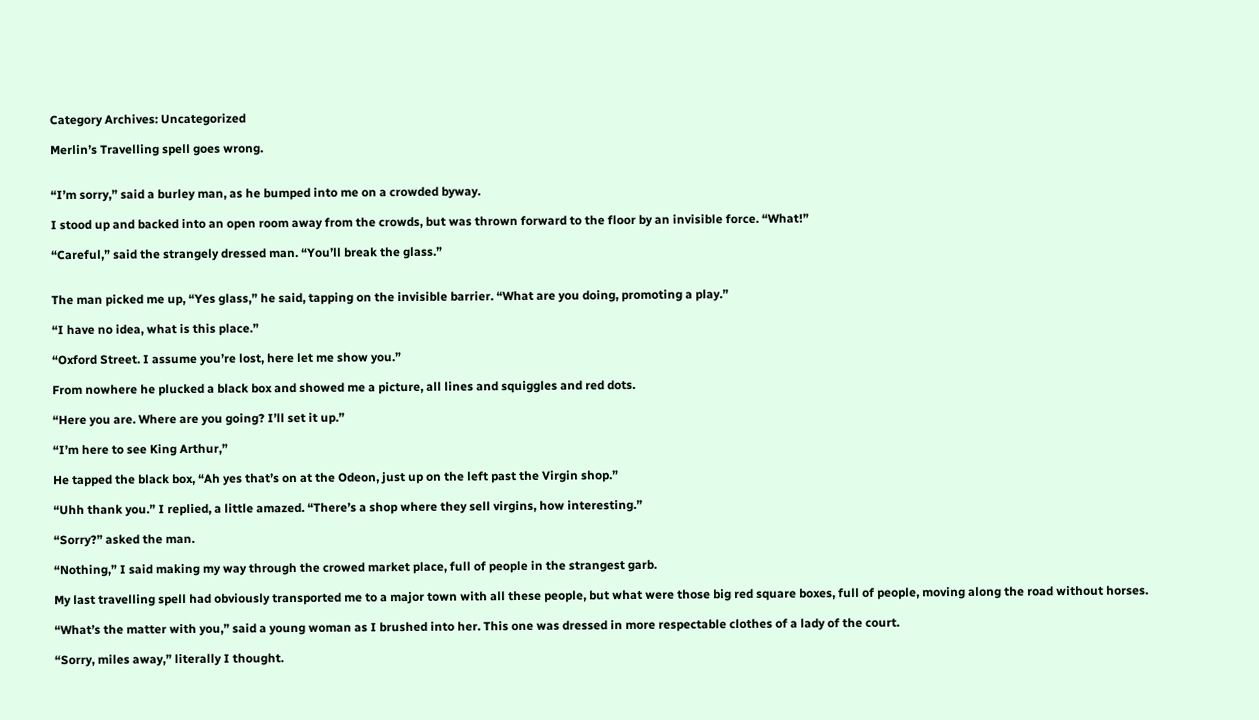Category Archives: Uncategorized

Merlin’s Travelling spell goes wrong.


“I’m sorry,” said a burley man, as he bumped into me on a crowded byway.

I stood up and backed into an open room away from the crowds, but was thrown forward to the floor by an invisible force. “What!”

“Careful,” said the strangely dressed man. “You’ll break the glass.”


The man picked me up, “Yes glass,” he said, tapping on the invisible barrier. “What are you doing, promoting a play.”

“I have no idea, what is this place.”

“Oxford Street. I assume you’re lost, here let me show you.”

From nowhere he plucked a black box and showed me a picture, all lines and squiggles and red dots.

“Here you are. Where are you going? I’ll set it up.”

“I’m here to see King Arthur,”

He tapped the black box, “Ah yes that’s on at the Odeon, just up on the left past the Virgin shop.”

“Uhh thank you.” I replied, a little amazed. “There’s a shop where they sell virgins, how interesting.”

“Sorry?” asked the man.

“Nothing,” I said making my way through the crowed market place, full of people in the strangest garb.

My last travelling spell had obviously transported me to a major town with all these people, but what were those big red square boxes, full of people, moving along the road without horses.

“What’s the matter with you,” said a young woman as I brushed into her. This one was dressed in more respectable clothes of a lady of the court.

“Sorry, miles away,” literally I thought.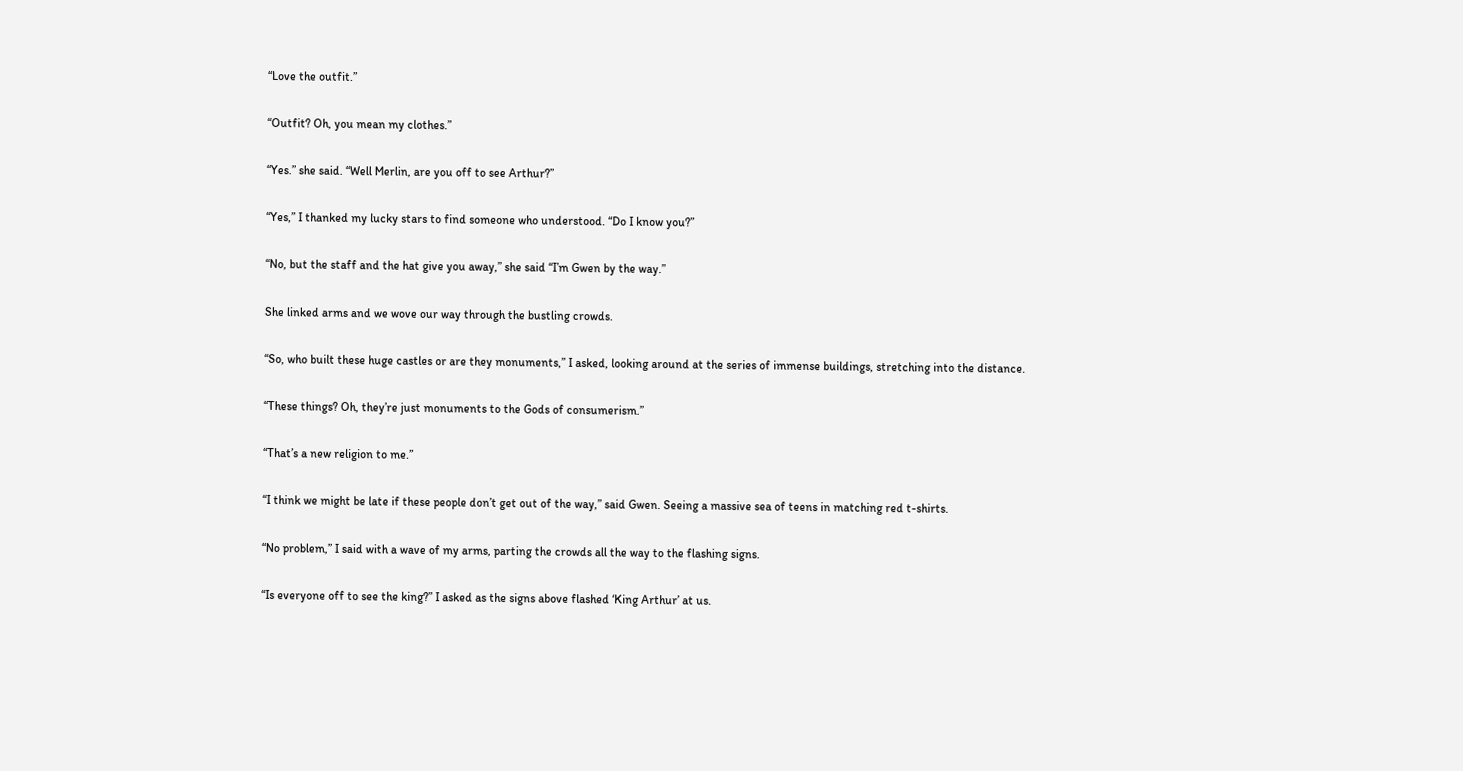“Love the outfit.”

“Outfit? Oh, you mean my clothes.”

“Yes.” she said. “Well Merlin, are you off to see Arthur?”

“Yes,” I thanked my lucky stars to find someone who understood. “Do I know you?”

“No, but the staff and the hat give you away,” she said “I’m Gwen by the way.”

She linked arms and we wove our way through the bustling crowds.

“So, who built these huge castles or are they monuments,” I asked, looking around at the series of immense buildings, stretching into the distance.

“These things? Oh, they’re just monuments to the Gods of consumerism.”

“That’s a new religion to me.”

“I think we might be late if these people don’t get out of the way,” said Gwen. Seeing a massive sea of teens in matching red t-shirts.

“No problem,” I said with a wave of my arms, parting the crowds all the way to the flashing signs.

“Is everyone off to see the king?” I asked as the signs above flashed ‘King Arthur’ at us.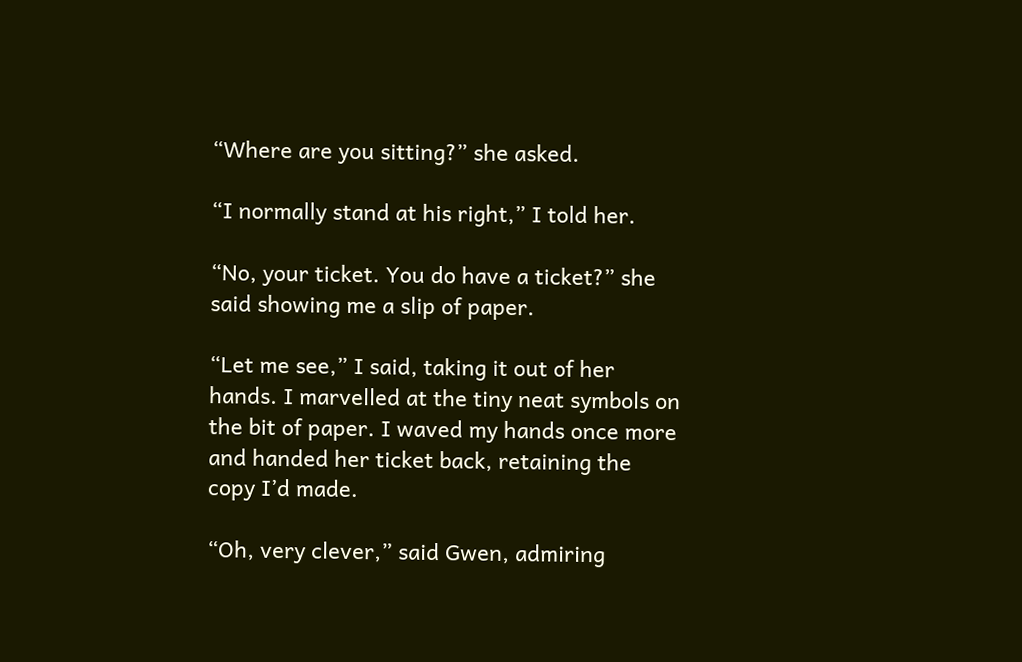“Where are you sitting?” she asked.

“I normally stand at his right,” I told her.

“No, your ticket. You do have a ticket?” she said showing me a slip of paper.

“Let me see,” I said, taking it out of her hands. I marvelled at the tiny neat symbols on the bit of paper. I waved my hands once more and handed her ticket back, retaining the copy I’d made.

“Oh, very clever,” said Gwen, admiring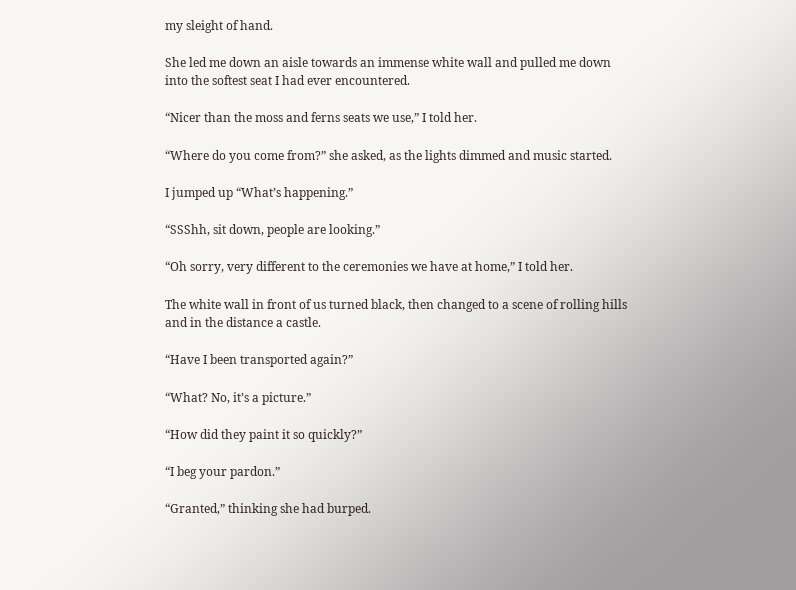my sleight of hand.

She led me down an aisle towards an immense white wall and pulled me down into the softest seat I had ever encountered.

“Nicer than the moss and ferns seats we use,” I told her.

“Where do you come from?” she asked, as the lights dimmed and music started.

I jumped up “What’s happening.”

“SSShh, sit down, people are looking.”

“Oh sorry, very different to the ceremonies we have at home,” I told her.

The white wall in front of us turned black, then changed to a scene of rolling hills and in the distance a castle.

“Have I been transported again?”

“What? No, it’s a picture.”

“How did they paint it so quickly?”

“I beg your pardon.”

“Granted,” thinking she had burped.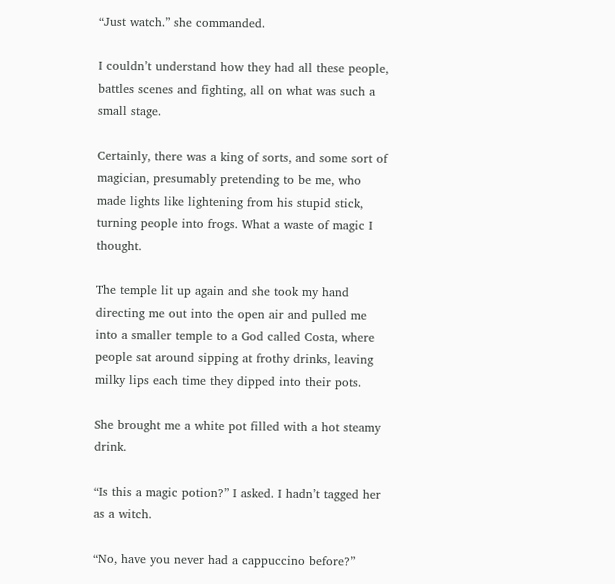“Just watch.” she commanded.

I couldn’t understand how they had all these people, battles scenes and fighting, all on what was such a small stage.

Certainly, there was a king of sorts, and some sort of magician, presumably pretending to be me, who made lights like lightening from his stupid stick, turning people into frogs. What a waste of magic I thought.

The temple lit up again and she took my hand directing me out into the open air and pulled me into a smaller temple to a God called Costa, where people sat around sipping at frothy drinks, leaving milky lips each time they dipped into their pots.

She brought me a white pot filled with a hot steamy drink.

“Is this a magic potion?” I asked. I hadn’t tagged her as a witch.

“No, have you never had a cappuccino before?”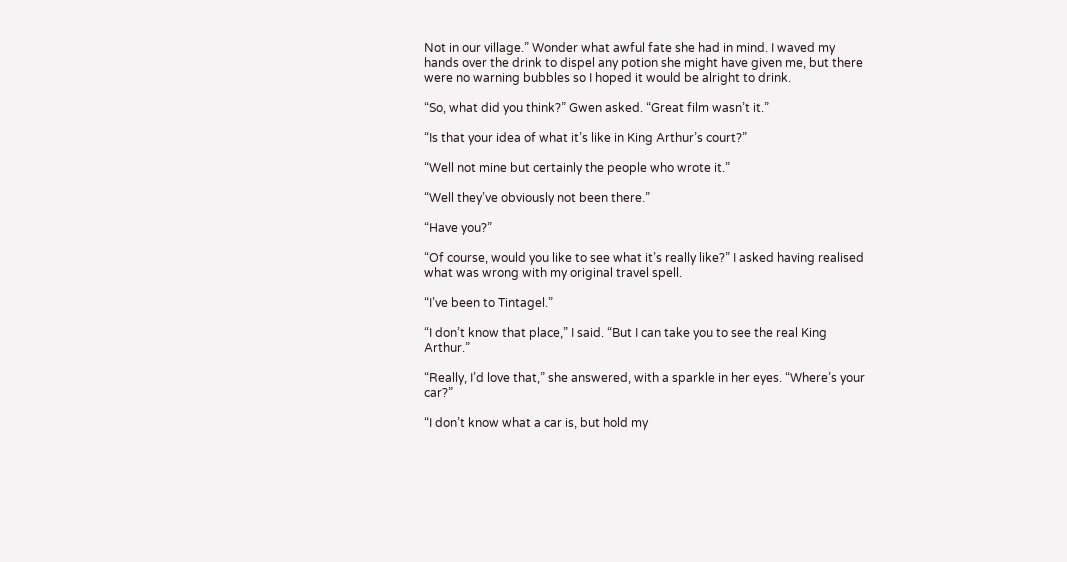Not in our village.” Wonder what awful fate she had in mind. I waved my hands over the drink to dispel any potion she might have given me, but there were no warning bubbles so I hoped it would be alright to drink.

“So, what did you think?” Gwen asked. “Great film wasn’t it.”

“Is that your idea of what it’s like in King Arthur’s court?”

“Well not mine but certainly the people who wrote it.”

“Well they’ve obviously not been there.”

“Have you?”

“Of course, would you like to see what it’s really like?” I asked having realised what was wrong with my original travel spell.

“I’ve been to Tintagel.”

“I don’t know that place,” I said. “But I can take you to see the real King Arthur.”

“Really, I’d love that,” she answered, with a sparkle in her eyes. “Where’s your car?”

“I don’t know what a car is, but hold my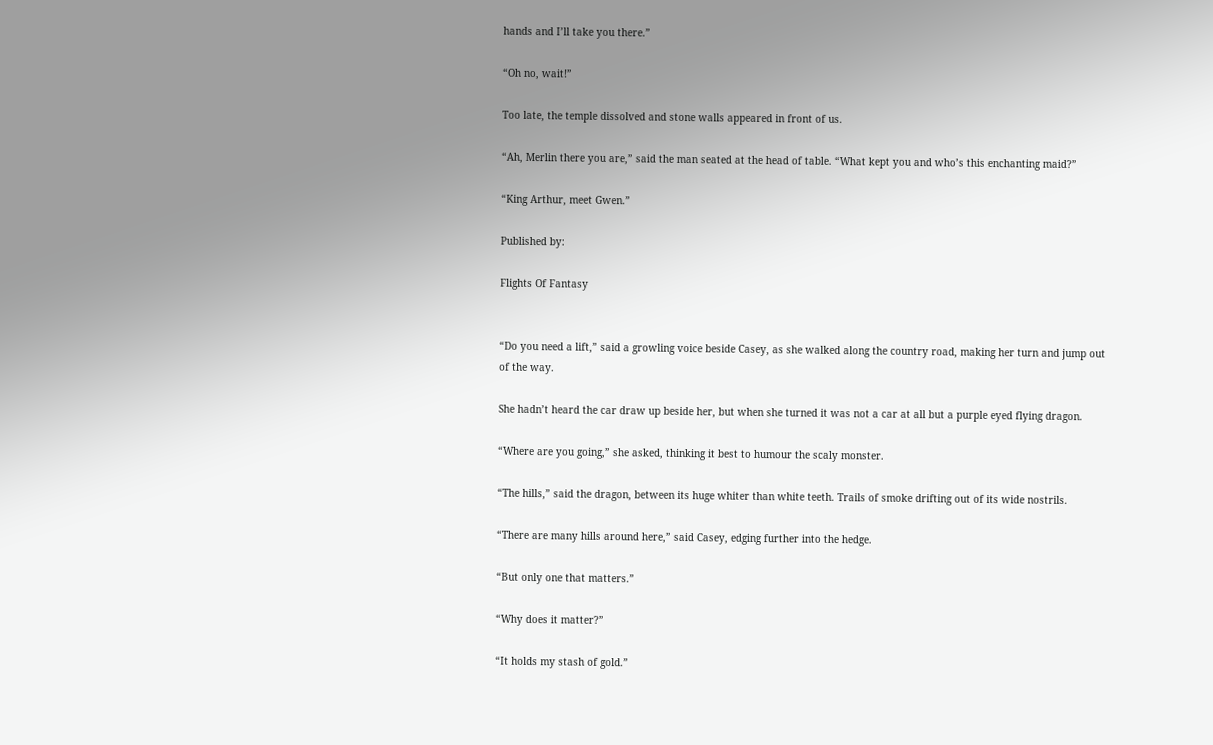hands and I’ll take you there.”

“Oh no, wait!”

Too late, the temple dissolved and stone walls appeared in front of us.

“Ah, Merlin there you are,” said the man seated at the head of table. “What kept you and who’s this enchanting maid?”

“King Arthur, meet Gwen.”

Published by:

Flights Of Fantasy


“Do you need a lift,” said a growling voice beside Casey, as she walked along the country road, making her turn and jump out of the way.

She hadn’t heard the car draw up beside her, but when she turned it was not a car at all but a purple eyed flying dragon.

“Where are you going,” she asked, thinking it best to humour the scaly monster.

“The hills,” said the dragon, between its huge whiter than white teeth. Trails of smoke drifting out of its wide nostrils.

“There are many hills around here,” said Casey, edging further into the hedge.

“But only one that matters.”

“Why does it matter?”

“It holds my stash of gold.”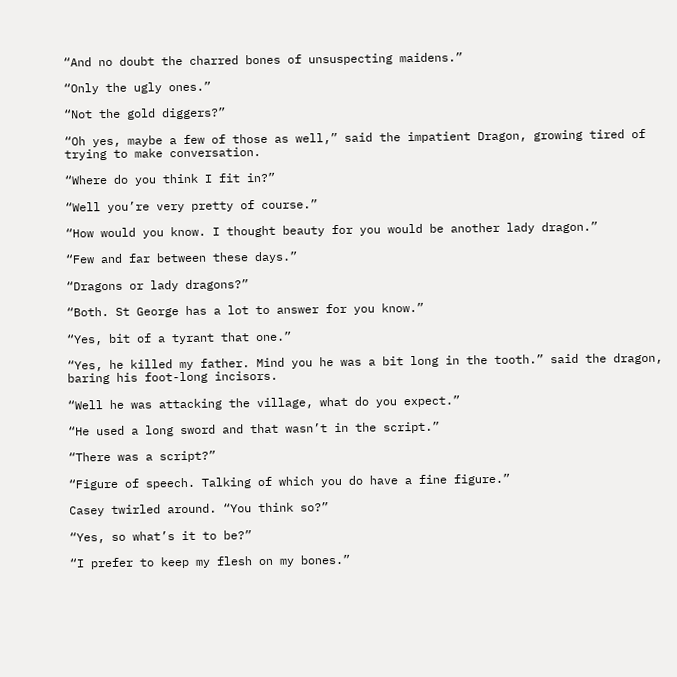“And no doubt the charred bones of unsuspecting maidens.”

“Only the ugly ones.”

“Not the gold diggers?”

“Oh yes, maybe a few of those as well,” said the impatient Dragon, growing tired of trying to make conversation.

“Where do you think I fit in?”

“Well you’re very pretty of course.”

“How would you know. I thought beauty for you would be another lady dragon.”

“Few and far between these days.”

“Dragons or lady dragons?”

“Both. St George has a lot to answer for you know.”

“Yes, bit of a tyrant that one.”

“Yes, he killed my father. Mind you he was a bit long in the tooth.” said the dragon, baring his foot-long incisors.

“Well he was attacking the village, what do you expect.”

“He used a long sword and that wasn’t in the script.”

“There was a script?”

“Figure of speech. Talking of which you do have a fine figure.”

Casey twirled around. “You think so?”

“Yes, so what’s it to be?”

“I prefer to keep my flesh on my bones.”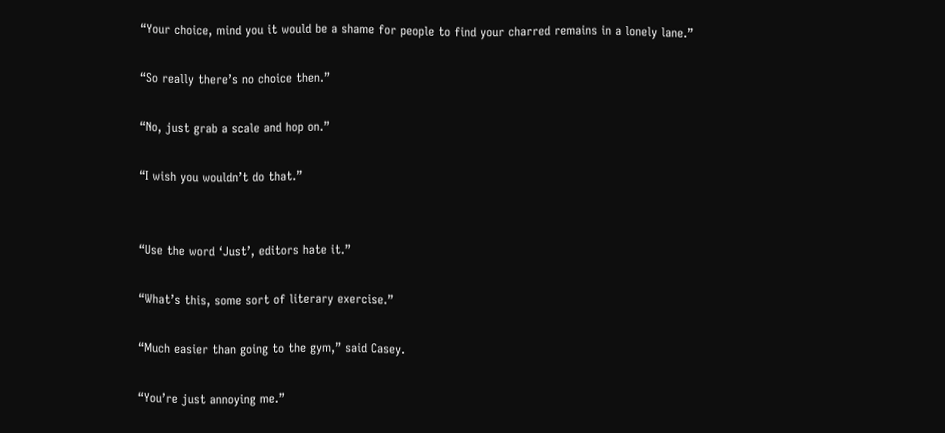“Your choice, mind you it would be a shame for people to find your charred remains in a lonely lane.”

“So really there’s no choice then.”

“No, just grab a scale and hop on.”

“I wish you wouldn’t do that.”


“Use the word ‘Just’, editors hate it.”

“What’s this, some sort of literary exercise.”

“Much easier than going to the gym,” said Casey.

“You’re just annoying me.”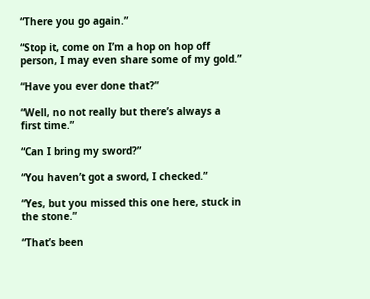“There you go again.”

“Stop it, come on I’m a hop on hop off person, I may even share some of my gold.”

“Have you ever done that?”

“Well, no not really but there’s always a first time.”

“Can I bring my sword?”

“You haven’t got a sword, I checked.”

“Yes, but you missed this one here, stuck in the stone.”

“That’s been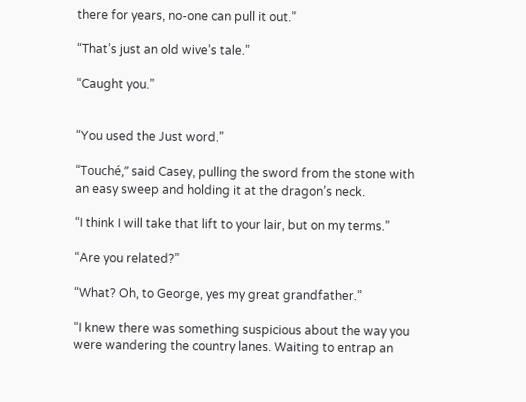there for years, no-one can pull it out.”

“That’s just an old wive’s tale.”

“Caught you.”


“You used the Just word.”

“Touché,” said Casey, pulling the sword from the stone with an easy sweep and holding it at the dragon’s neck.

“I think I will take that lift to your lair, but on my terms.”

“Are you related?”

“What? Oh, to George, yes my great grandfather.”

“I knew there was something suspicious about the way you were wandering the country lanes. Waiting to entrap an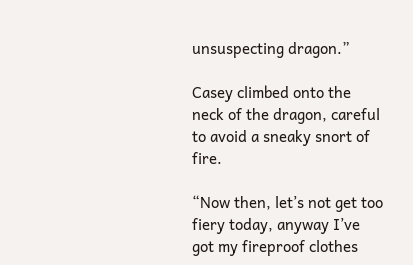unsuspecting dragon.”

Casey climbed onto the neck of the dragon, careful to avoid a sneaky snort of fire.

“Now then, let’s not get too fiery today, anyway I’ve got my fireproof clothes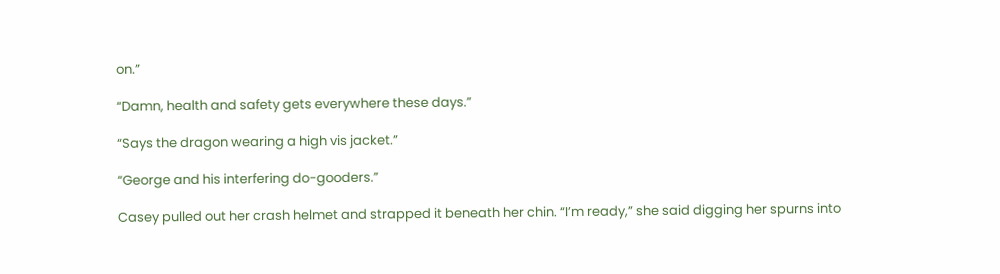on.”

“Damn, health and safety gets everywhere these days.”

“Says the dragon wearing a high vis jacket.”

“George and his interfering do-gooders.”

Casey pulled out her crash helmet and strapped it beneath her chin. “I’m ready,” she said digging her spurns into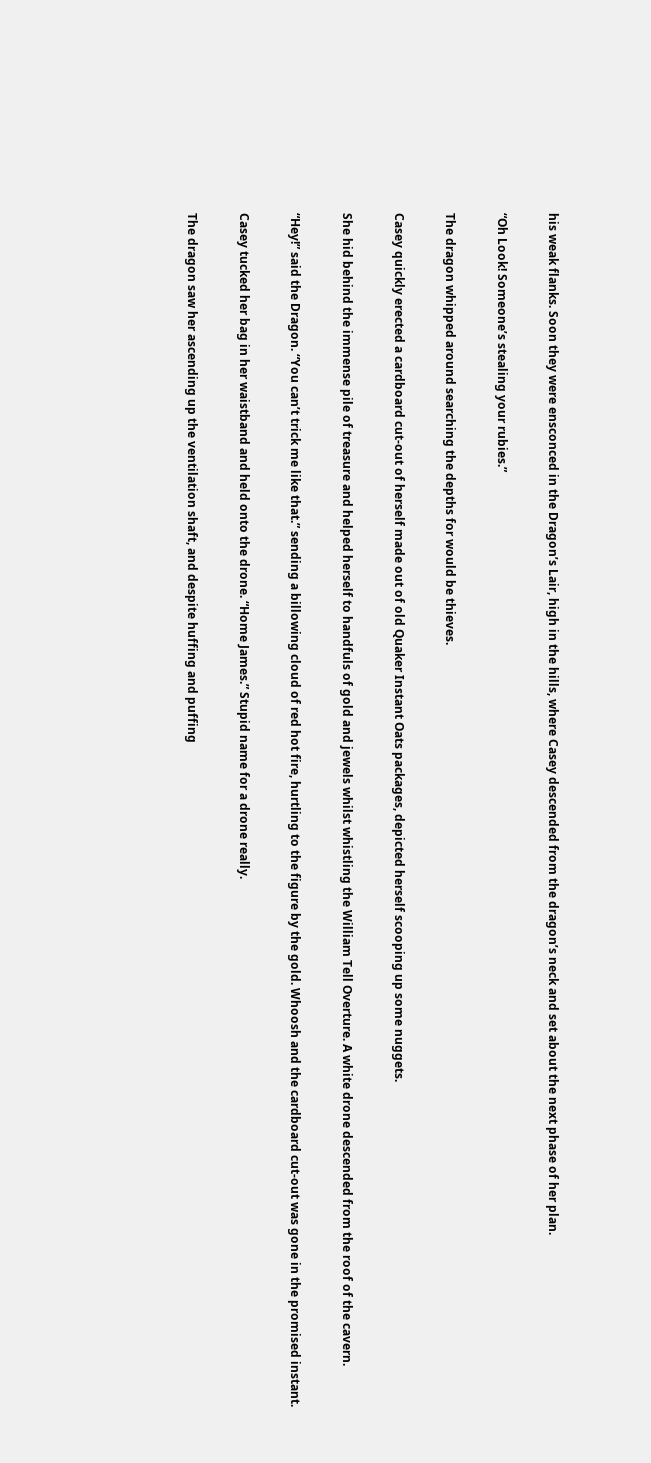his weak flanks. Soon they were ensconced in the Dragon’s Lair, high in the hills, where Casey descended from the dragon’s neck and set about the next phase of her plan.

“Oh Look! Someone’s stealing your rubies.”

The dragon whipped around searching the depths for would be thieves.

Casey quickly erected a cardboard cut-out of herself made out of old Quaker Instant Oats packages, depicted herself scooping up some nuggets.

She hid behind the immense pile of treasure and helped herself to handfuls of gold and jewels whilst whistling the William Tell Overture. A white drone descended from the roof of the cavern.

“Hey!” said the Dragon. “You can’t trick me like that.” sending a billowing cloud of red hot fire, hurtling to the figure by the gold. Whoosh and the cardboard cut-out was gone in the promised instant.

Casey tucked her bag in her waistband and held onto the drone. “Home James.” Stupid name for a drone really.

The dragon saw her ascending up the ventilation shaft, and despite huffing and puffing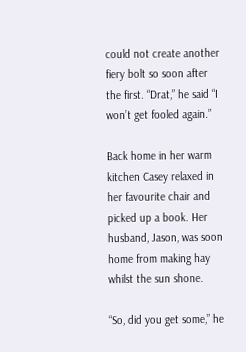could not create another fiery bolt so soon after the first. “Drat,” he said “I won’t get fooled again.”

Back home in her warm kitchen Casey relaxed in her favourite chair and picked up a book. Her husband, Jason, was soon home from making hay whilst the sun shone.

“So, did you get some,” he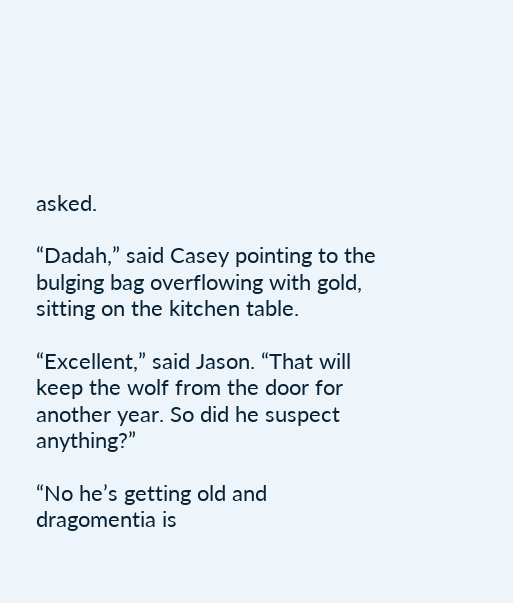asked.

“Dadah,” said Casey pointing to the bulging bag overflowing with gold, sitting on the kitchen table.

“Excellent,” said Jason. “That will keep the wolf from the door for another year. So did he suspect anything?”

“No he’s getting old and dragomentia is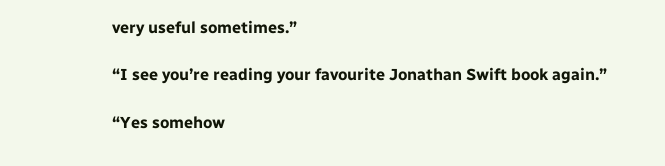very useful sometimes.”

“I see you’re reading your favourite Jonathan Swift book again.”

“Yes somehow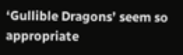‘Gullible Dragons’ seem so appropriate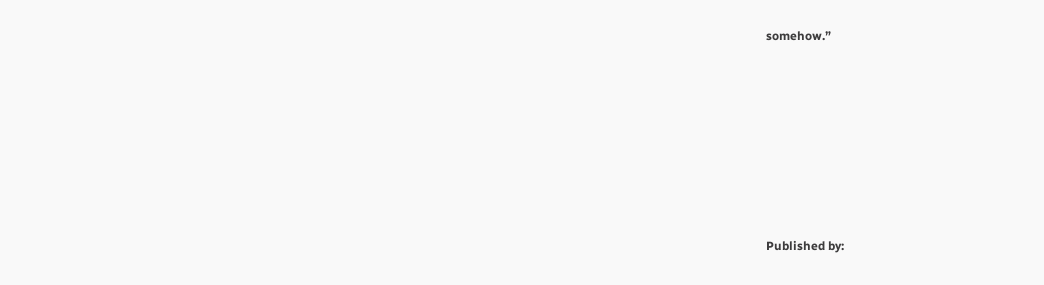somehow.”












Published by: